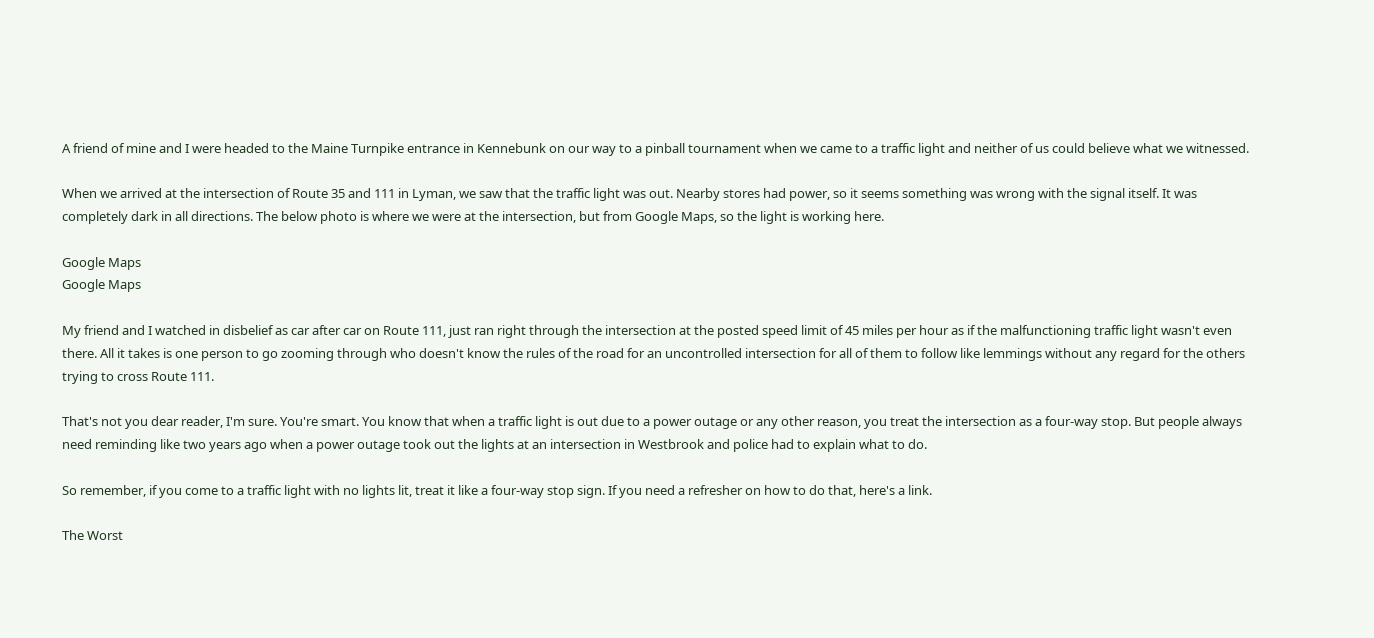A friend of mine and I were headed to the Maine Turnpike entrance in Kennebunk on our way to a pinball tournament when we came to a traffic light and neither of us could believe what we witnessed.

When we arrived at the intersection of Route 35 and 111 in Lyman, we saw that the traffic light was out. Nearby stores had power, so it seems something was wrong with the signal itself. It was completely dark in all directions. The below photo is where we were at the intersection, but from Google Maps, so the light is working here.

Google Maps
Google Maps

My friend and I watched in disbelief as car after car on Route 111, just ran right through the intersection at the posted speed limit of 45 miles per hour as if the malfunctioning traffic light wasn't even there. All it takes is one person to go zooming through who doesn't know the rules of the road for an uncontrolled intersection for all of them to follow like lemmings without any regard for the others trying to cross Route 111.

That's not you dear reader, I'm sure. You're smart. You know that when a traffic light is out due to a power outage or any other reason, you treat the intersection as a four-way stop. But people always need reminding like two years ago when a power outage took out the lights at an intersection in Westbrook and police had to explain what to do.

So remember, if you come to a traffic light with no lights lit, treat it like a four-way stop sign. If you need a refresher on how to do that, here's a link.

The Worst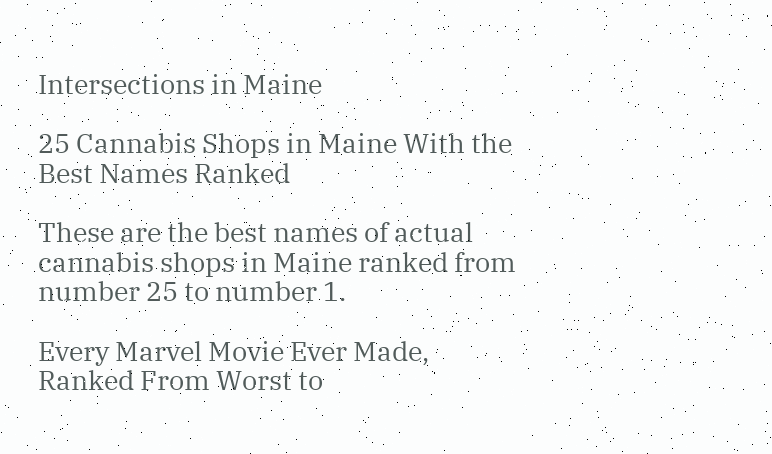Intersections in Maine

25 Cannabis Shops in Maine With the Best Names Ranked

These are the best names of actual cannabis shops in Maine ranked from number 25 to number 1.

Every Marvel Movie Ever Made, Ranked From Worst to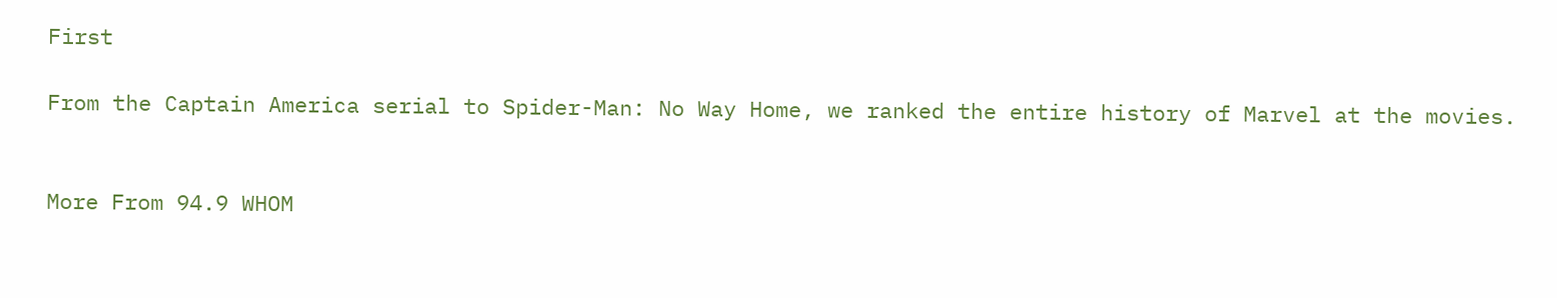First

From the Captain America serial to Spider-Man: No Way Home, we ranked the entire history of Marvel at the movies.


More From 94.9 WHOM